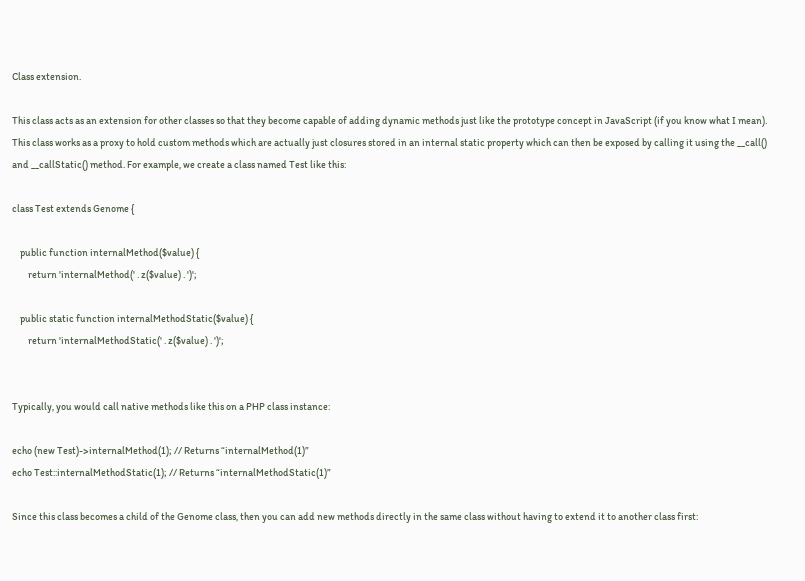Class extension.

This class acts as an extension for other classes so that they become capable of adding dynamic methods just like the prototype concept in JavaScript (if you know what I mean). This class works as a proxy to hold custom methods which are actually just closures stored in an internal static property which can then be exposed by calling it using the __call() and __callStatic() method. For example, we create a class named Test like this:

class Test extends Genome {

    public function internalMethod($value) {
        return 'internalMethod(' . z($value) . ')';

    public static function internalMethodStatic($value) {
        return 'internalMethodStatic(' . z($value) . ')';


Typically, you would call native methods like this on a PHP class instance:

echo (new Test)->internalMethod(1); // Returns “internalMethod(1)”
echo Test::internalMethodStatic(1); // Returns “internalMethodStatic(1)”

Since this class becomes a child of the Genome class, then you can add new methods directly in the same class without having to extend it to another class first: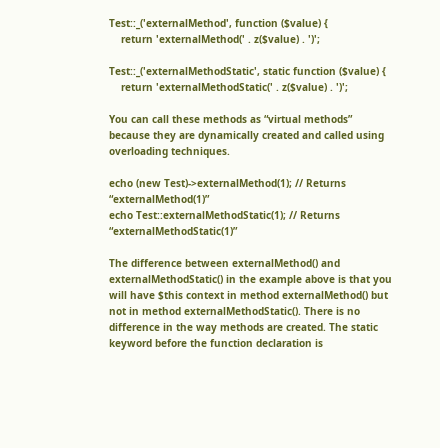Test::_('externalMethod', function ($value) {
    return 'externalMethod(' . z($value) . ')';

Test::_('externalMethodStatic', static function ($value) {
    return 'externalMethodStatic(' . z($value) . ')';

You can call these methods as “virtual methods” because they are dynamically created and called using overloading techniques.

echo (new Test)->externalMethod(1); // Returns “externalMethod(1)”
echo Test::externalMethodStatic(1); // Returns “externalMethodStatic(1)”

The difference between externalMethod() and externalMethodStatic() in the example above is that you will have $this context in method externalMethod() but not in method externalMethodStatic(). There is no difference in the way methods are created. The static keyword before the function declaration is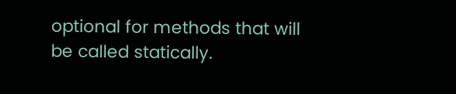optional for methods that will be called statically.